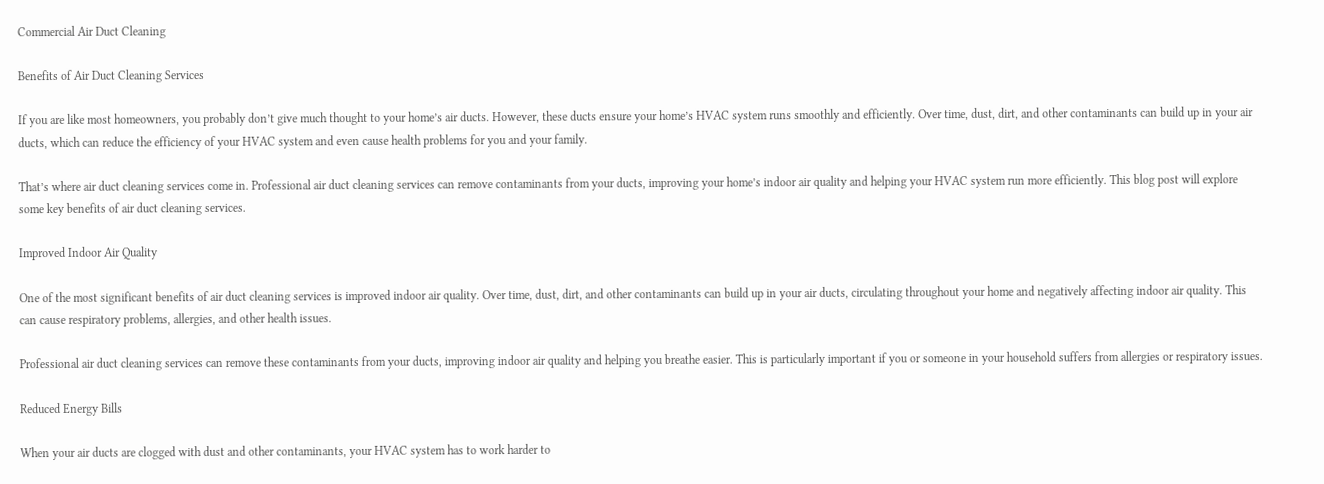Commercial Air Duct Cleaning

Benefits of Air Duct Cleaning Services

If you are like most homeowners, you probably don’t give much thought to your home’s air ducts. However, these ducts ensure your home’s HVAC system runs smoothly and efficiently. Over time, dust, dirt, and other contaminants can build up in your air ducts, which can reduce the efficiency of your HVAC system and even cause health problems for you and your family.

That’s where air duct cleaning services come in. Professional air duct cleaning services can remove contaminants from your ducts, improving your home’s indoor air quality and helping your HVAC system run more efficiently. This blog post will explore some key benefits of air duct cleaning services.

Improved Indoor Air Quality

One of the most significant benefits of air duct cleaning services is improved indoor air quality. Over time, dust, dirt, and other contaminants can build up in your air ducts, circulating throughout your home and negatively affecting indoor air quality. This can cause respiratory problems, allergies, and other health issues.

Professional air duct cleaning services can remove these contaminants from your ducts, improving indoor air quality and helping you breathe easier. This is particularly important if you or someone in your household suffers from allergies or respiratory issues.

Reduced Energy Bills

When your air ducts are clogged with dust and other contaminants, your HVAC system has to work harder to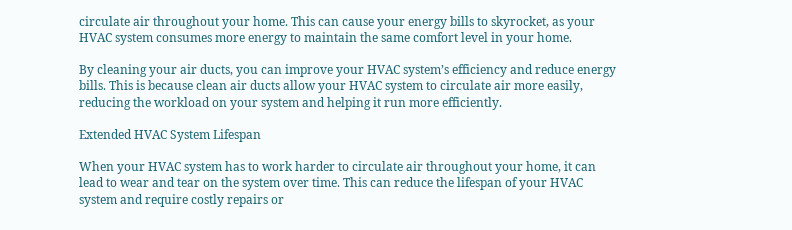circulate air throughout your home. This can cause your energy bills to skyrocket, as your HVAC system consumes more energy to maintain the same comfort level in your home.

By cleaning your air ducts, you can improve your HVAC system’s efficiency and reduce energy bills. This is because clean air ducts allow your HVAC system to circulate air more easily, reducing the workload on your system and helping it run more efficiently.

Extended HVAC System Lifespan

When your HVAC system has to work harder to circulate air throughout your home, it can lead to wear and tear on the system over time. This can reduce the lifespan of your HVAC system and require costly repairs or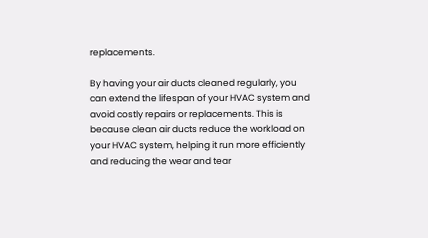replacements.

By having your air ducts cleaned regularly, you can extend the lifespan of your HVAC system and avoid costly repairs or replacements. This is because clean air ducts reduce the workload on your HVAC system, helping it run more efficiently and reducing the wear and tear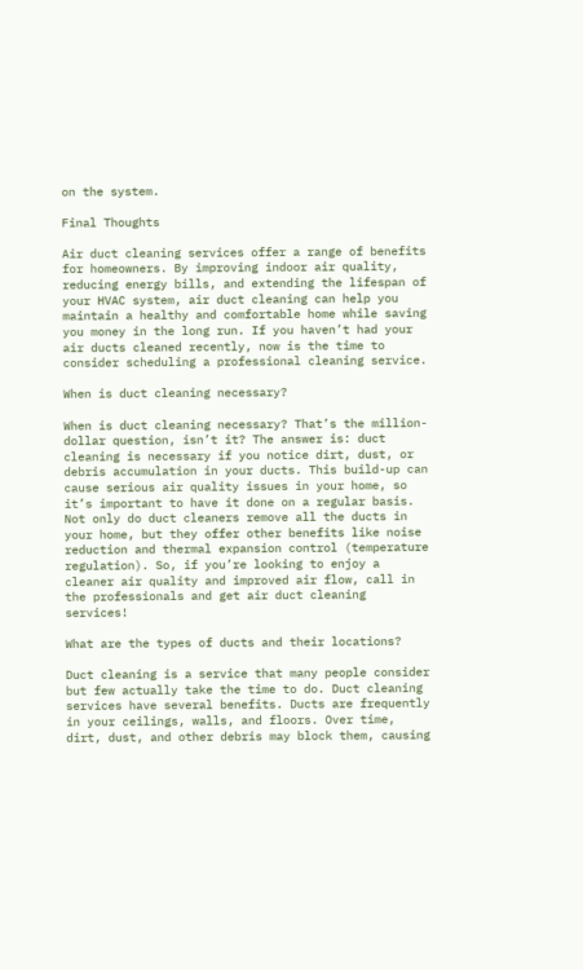on the system.

Final Thoughts

Air duct cleaning services offer a range of benefits for homeowners. By improving indoor air quality, reducing energy bills, and extending the lifespan of your HVAC system, air duct cleaning can help you maintain a healthy and comfortable home while saving you money in the long run. If you haven’t had your air ducts cleaned recently, now is the time to consider scheduling a professional cleaning service.

When is duct cleaning necessary?

When is duct cleaning necessary? That’s the million-dollar question, isn’t it? The answer is: duct cleaning is necessary if you notice dirt, dust, or debris accumulation in your ducts. This build-up can cause serious air quality issues in your home, so it’s important to have it done on a regular basis. Not only do duct cleaners remove all the ducts in your home, but they offer other benefits like noise reduction and thermal expansion control (temperature regulation). So, if you’re looking to enjoy a cleaner air quality and improved air flow, call in the professionals and get air duct cleaning services!

What are the types of ducts and their locations?

Duct cleaning is a service that many people consider but few actually take the time to do. Duct cleaning services have several benefits. Ducts are frequently in your ceilings, walls, and floors. Over time, dirt, dust, and other debris may block them, causing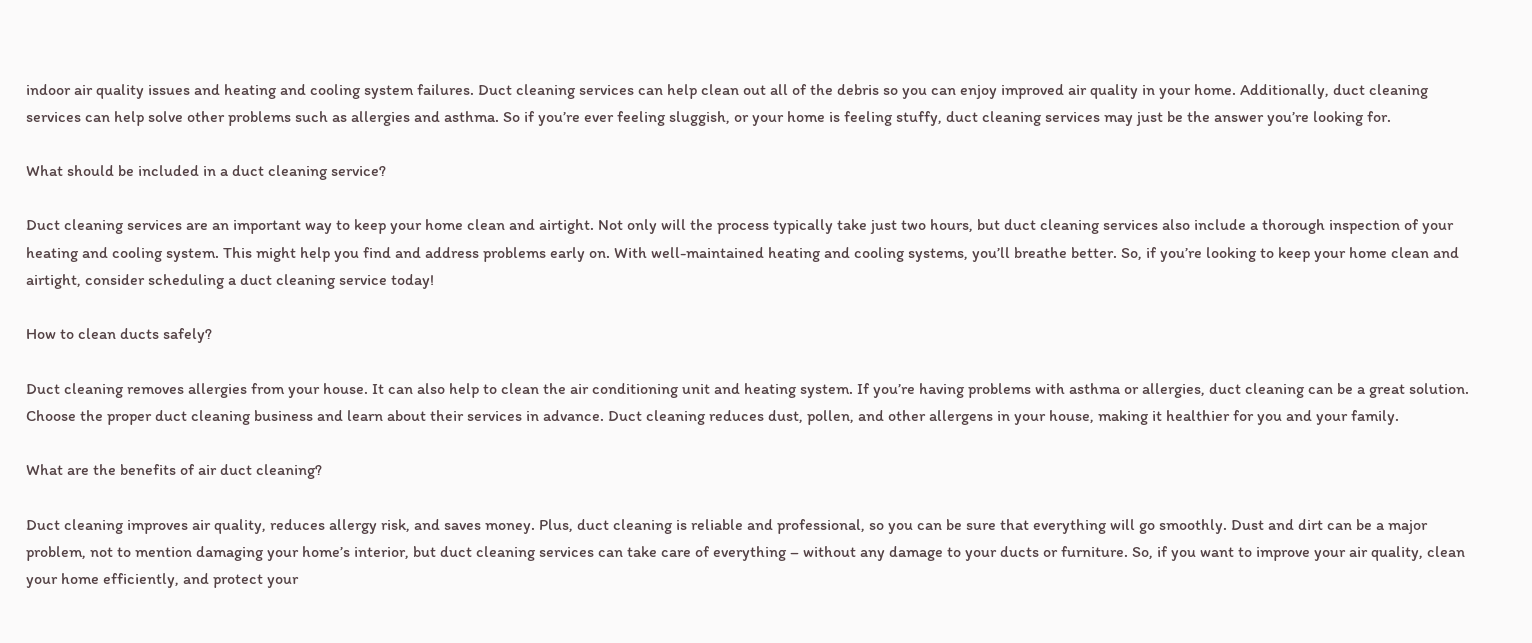indoor air quality issues and heating and cooling system failures. Duct cleaning services can help clean out all of the debris so you can enjoy improved air quality in your home. Additionally, duct cleaning services can help solve other problems such as allergies and asthma. So if you’re ever feeling sluggish, or your home is feeling stuffy, duct cleaning services may just be the answer you’re looking for.

What should be included in a duct cleaning service?

Duct cleaning services are an important way to keep your home clean and airtight. Not only will the process typically take just two hours, but duct cleaning services also include a thorough inspection of your heating and cooling system. This might help you find and address problems early on. With well-maintained heating and cooling systems, you’ll breathe better. So, if you’re looking to keep your home clean and airtight, consider scheduling a duct cleaning service today!

How to clean ducts safely?

Duct cleaning removes allergies from your house. It can also help to clean the air conditioning unit and heating system. If you’re having problems with asthma or allergies, duct cleaning can be a great solution. Choose the proper duct cleaning business and learn about their services in advance. Duct cleaning reduces dust, pollen, and other allergens in your house, making it healthier for you and your family.

What are the benefits of air duct cleaning?

Duct cleaning improves air quality, reduces allergy risk, and saves money. Plus, duct cleaning is reliable and professional, so you can be sure that everything will go smoothly. Dust and dirt can be a major problem, not to mention damaging your home’s interior, but duct cleaning services can take care of everything – without any damage to your ducts or furniture. So, if you want to improve your air quality, clean your home efficiently, and protect your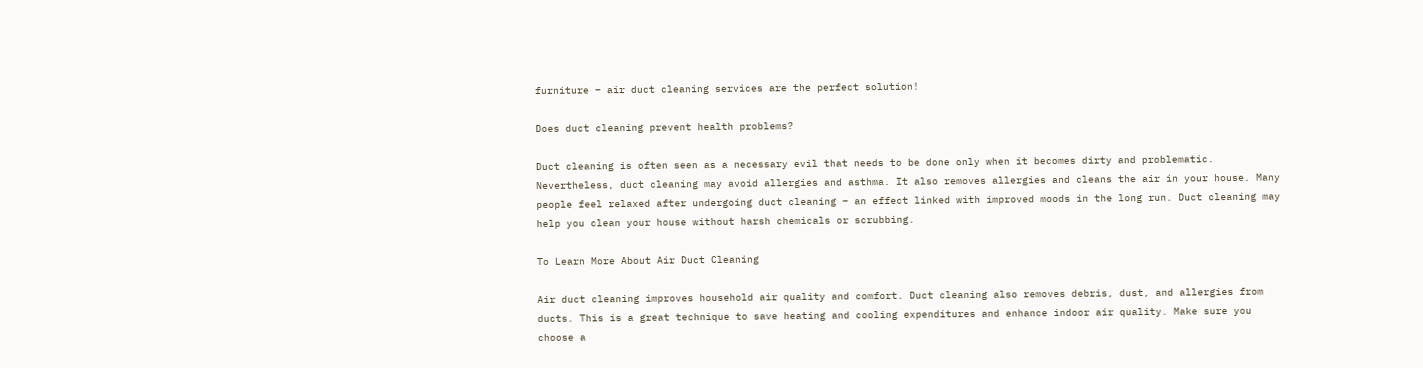furniture – air duct cleaning services are the perfect solution!

Does duct cleaning prevent health problems?

Duct cleaning is often seen as a necessary evil that needs to be done only when it becomes dirty and problematic. Nevertheless, duct cleaning may avoid allergies and asthma. It also removes allergies and cleans the air in your house. Many people feel relaxed after undergoing duct cleaning – an effect linked with improved moods in the long run. Duct cleaning may help you clean your house without harsh chemicals or scrubbing.

To Learn More About Air Duct Cleaning

Air duct cleaning improves household air quality and comfort. Duct cleaning also removes debris, dust, and allergies from ducts. This is a great technique to save heating and cooling expenditures and enhance indoor air quality. Make sure you choose a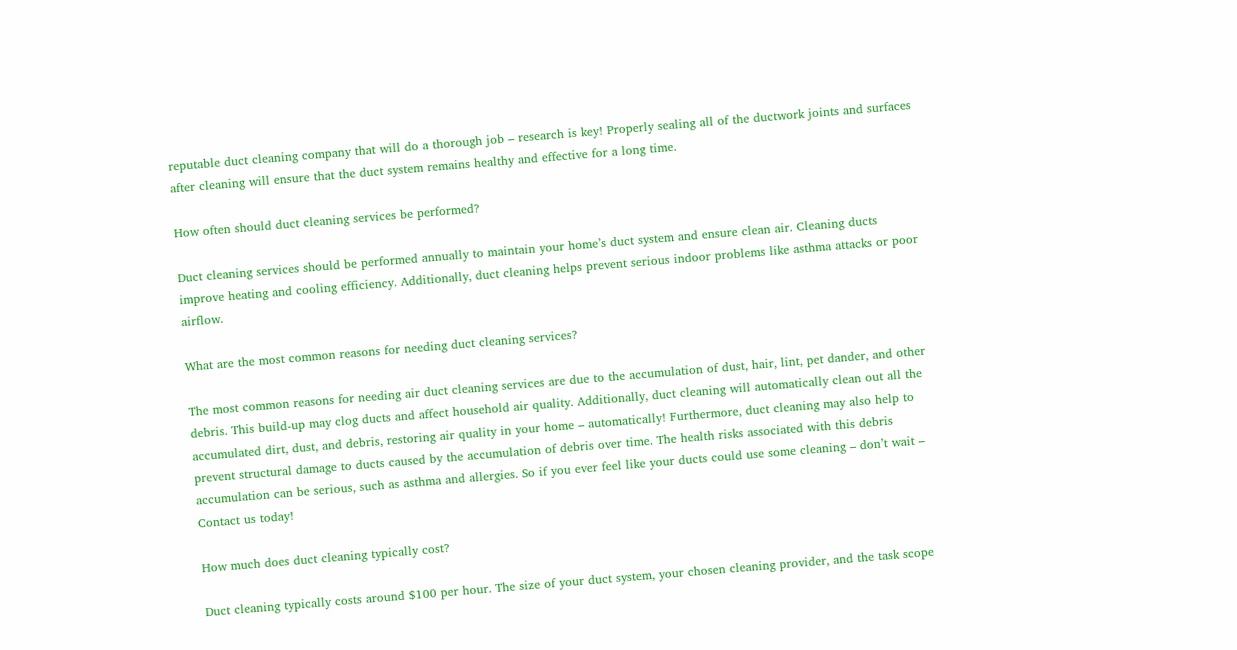reputable duct cleaning company that will do a thorough job – research is key! Properly sealing all of the ductwork joints and surfaces after cleaning will ensure that the duct system remains healthy and effective for a long time.

How often should duct cleaning services be performed?

Duct cleaning services should be performed annually to maintain your home’s duct system and ensure clean air. Cleaning ducts improve heating and cooling efficiency. Additionally, duct cleaning helps prevent serious indoor problems like asthma attacks or poor airflow.

What are the most common reasons for needing duct cleaning services?

The most common reasons for needing air duct cleaning services are due to the accumulation of dust, hair, lint, pet dander, and other debris. This build-up may clog ducts and affect household air quality. Additionally, duct cleaning will automatically clean out all the accumulated dirt, dust, and debris, restoring air quality in your home – automatically! Furthermore, duct cleaning may also help to prevent structural damage to ducts caused by the accumulation of debris over time. The health risks associated with this debris accumulation can be serious, such as asthma and allergies. So if you ever feel like your ducts could use some cleaning – don’t wait – Contact us today!

How much does duct cleaning typically cost?

Duct cleaning typically costs around $100 per hour. The size of your duct system, your chosen cleaning provider, and the task scope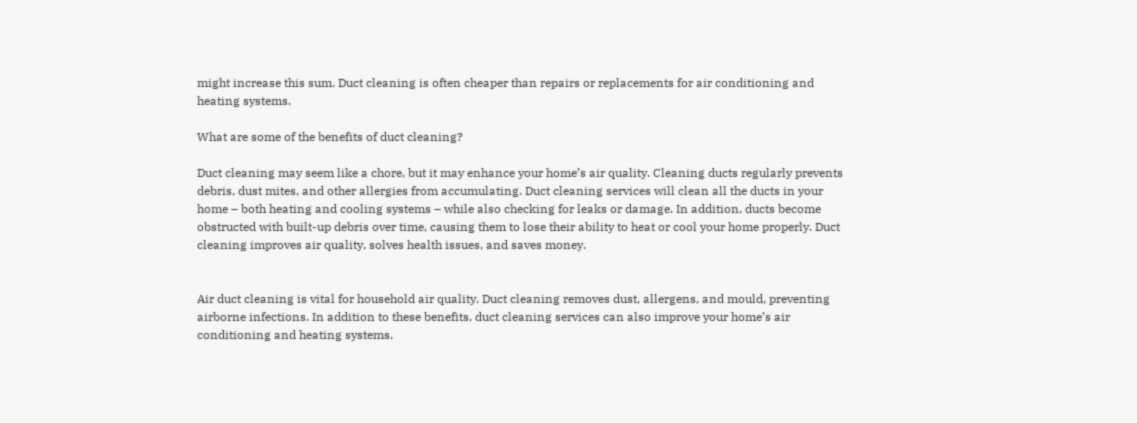might increase this sum. Duct cleaning is often cheaper than repairs or replacements for air conditioning and heating systems.

What are some of the benefits of duct cleaning?

Duct cleaning may seem like a chore, but it may enhance your home’s air quality. Cleaning ducts regularly prevents debris, dust mites, and other allergies from accumulating. Duct cleaning services will clean all the ducts in your home – both heating and cooling systems – while also checking for leaks or damage. In addition, ducts become obstructed with built-up debris over time, causing them to lose their ability to heat or cool your home properly. Duct cleaning improves air quality, solves health issues, and saves money.


Air duct cleaning is vital for household air quality. Duct cleaning removes dust, allergens, and mould, preventing airborne infections. In addition to these benefits, duct cleaning services can also improve your home’s air conditioning and heating systems.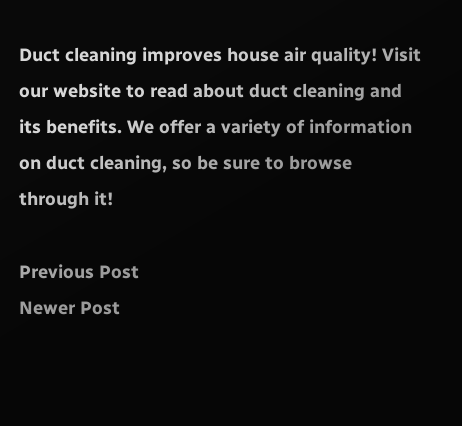Duct cleaning improves house air quality! Visit our website to read about duct cleaning and its benefits. We offer a variety of information on duct cleaning, so be sure to browse through it!

Previous Post
Newer Post